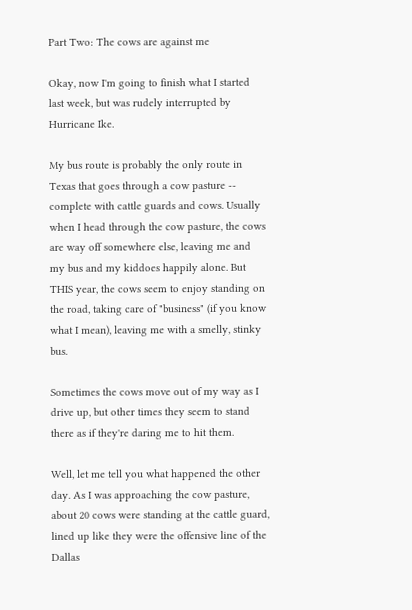Part Two: The cows are against me

Okay, now I'm going to finish what I started last week, but was rudely interrupted by Hurricane Ike.

My bus route is probably the only route in Texas that goes through a cow pasture -- complete with cattle guards and cows. Usually when I head through the cow pasture, the cows are way off somewhere else, leaving me and my bus and my kiddoes happily alone. But THIS year, the cows seem to enjoy standing on the road, taking care of "business" (if you know what I mean), leaving me with a smelly, stinky bus.

Sometimes the cows move out of my way as I drive up, but other times they seem to stand there as if they're daring me to hit them.

Well, let me tell you what happened the other day. As I was approaching the cow pasture, about 20 cows were standing at the cattle guard, lined up like they were the offensive line of the Dallas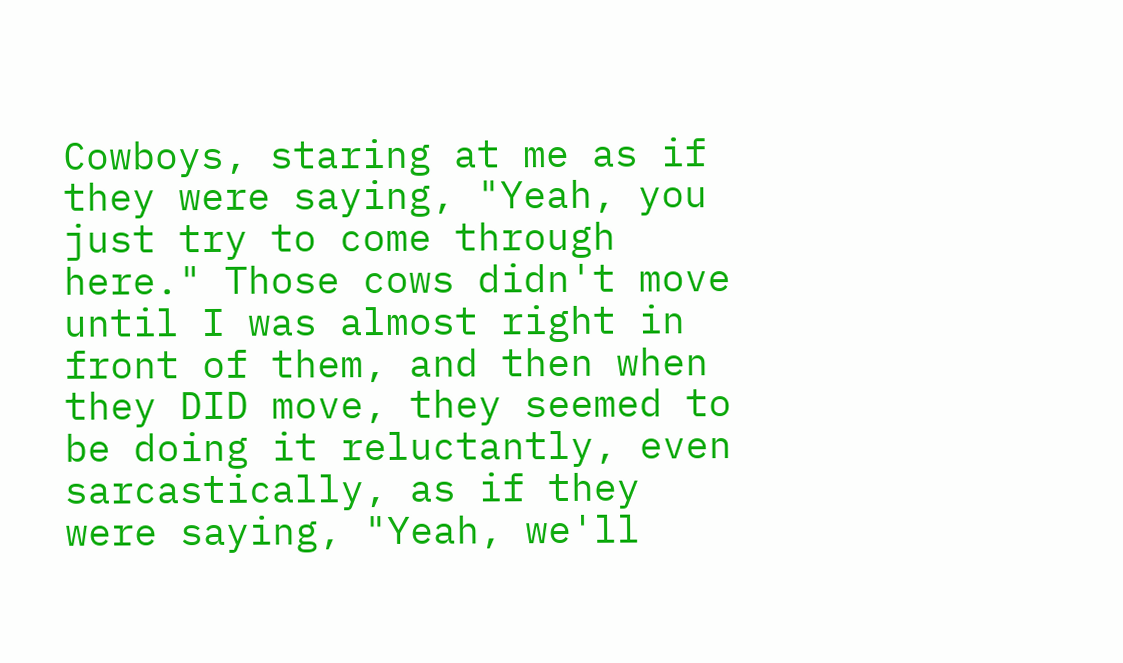Cowboys, staring at me as if they were saying, "Yeah, you just try to come through here." Those cows didn't move until I was almost right in front of them, and then when they DID move, they seemed to be doing it reluctantly, even sarcastically, as if they were saying, "Yeah, we'll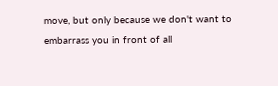move, but only because we don't want to embarrass you in front of all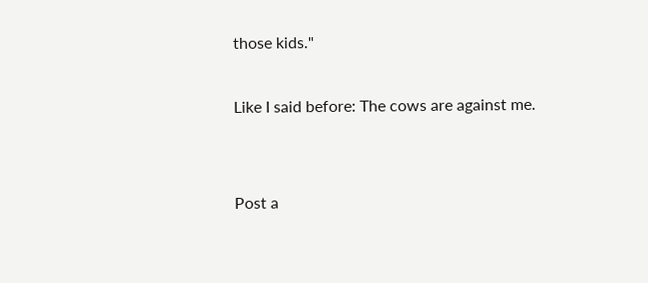those kids."

Like I said before: The cows are against me.


Post a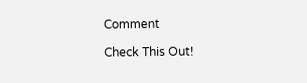Comment

Check This Out!